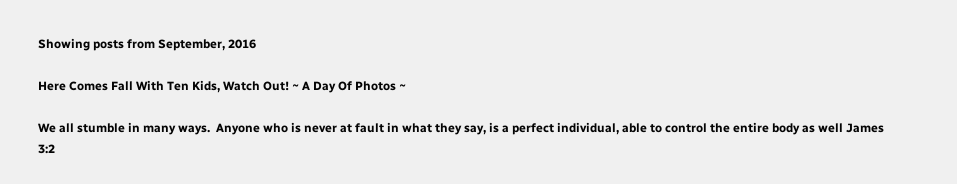Showing posts from September, 2016

Here Comes Fall With Ten Kids, Watch Out! ~ A Day Of Photos ~

We all stumble in many ways.  Anyone who is never at fault in what they say, is a perfect individual, able to control the entire body as well James 3:2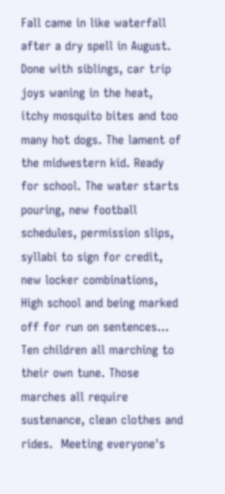Fall came in like waterfall after a dry spell in August. Done with siblings, car trip joys waning in the heat, itchy mosquito bites and too many hot dogs. The lament of the midwestern kid. Ready for school. The water starts pouring, new football schedules, permission slips, syllabi to sign for credit, new locker combinations, High school and being marked off for run on sentences... Ten children all marching to their own tune. Those marches all require sustenance, clean clothes and rides.  Meeting everyone's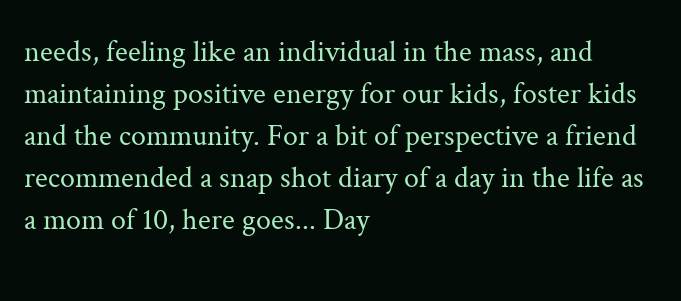needs, feeling like an individual in the mass, and maintaining positive energy for our kids, foster kids and the community. For a bit of perspective a friend recommended a snap shot diary of a day in the life as a mom of 10, here goes... Day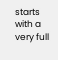starts with a very full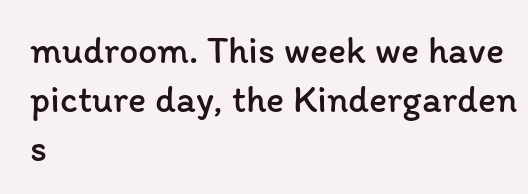mudroom. This week we have picture day, the Kindergarden s